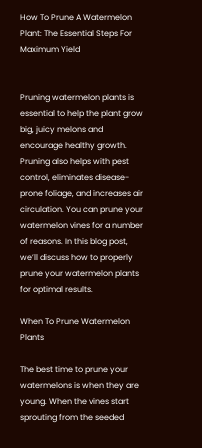How To Prune A Watermelon Plant: The Essential Steps For Maximum Yield


Pruning watermelon plants is essential to help the plant grow big, juicy melons and encourage healthy growth. Pruning also helps with pest control, eliminates disease-prone foliage, and increases air circulation. You can prune your watermelon vines for a number of reasons. In this blog post, we’ll discuss how to properly prune your watermelon plants for optimal results.

When To Prune Watermelon Plants

The best time to prune your watermelons is when they are young. When the vines start sprouting from the seeded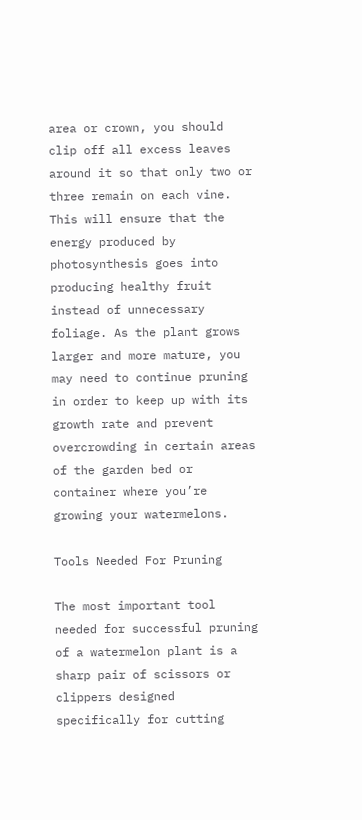area or crown, you should clip off all excess leaves around it so that only two or three remain on each vine. This will ensure that the energy produced by photosynthesis goes into producing healthy fruit instead of unnecessary foliage. As the plant grows larger and more mature, you may need to continue pruning in order to keep up with its growth rate and prevent overcrowding in certain areas of the garden bed or container where you’re growing your watermelons.

Tools Needed For Pruning

The most important tool needed for successful pruning of a watermelon plant is a sharp pair of scissors or clippers designed specifically for cutting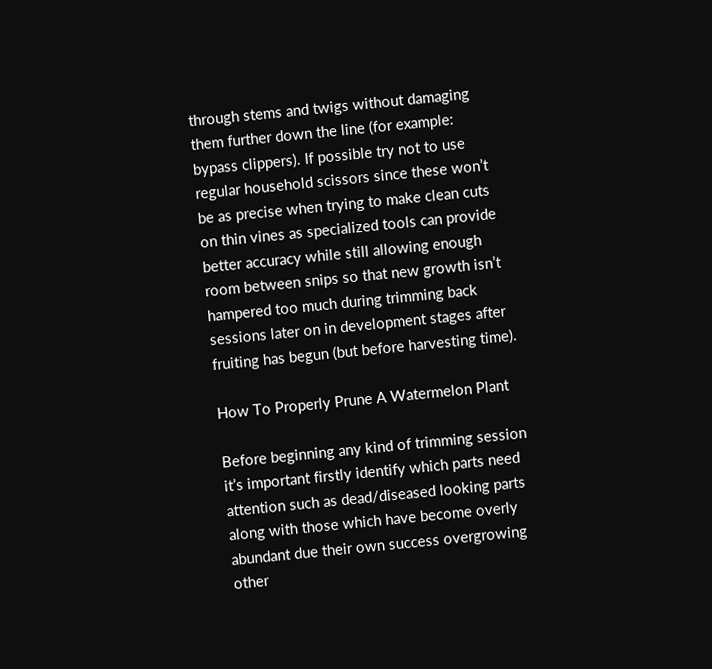through stems and twigs without damaging them further down the line (for example: bypass clippers). If possible try not to use regular household scissors since these won’t be as precise when trying to make clean cuts on thin vines as specialized tools can provide better accuracy while still allowing enough room between snips so that new growth isn’t hampered too much during trimming back sessions later on in development stages after fruiting has begun (but before harvesting time).

How To Properly Prune A Watermelon Plant

Before beginning any kind of trimming session it’s important firstly identify which parts need attention such as dead/diseased looking parts along with those which have become overly abundant due their own success overgrowing other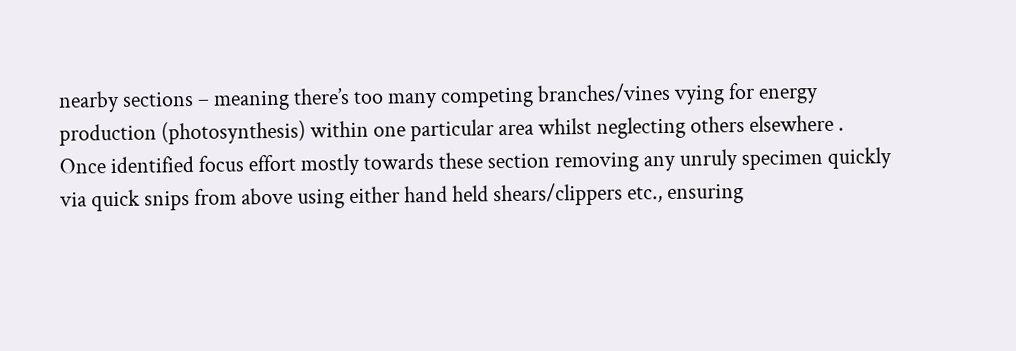nearby sections – meaning there’s too many competing branches/vines vying for energy production (photosynthesis) within one particular area whilst neglecting others elsewhere . Once identified focus effort mostly towards these section removing any unruly specimen quickly via quick snips from above using either hand held shears/clippers etc., ensuring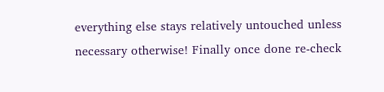everything else stays relatively untouched unless necessary otherwise! Finally once done re-check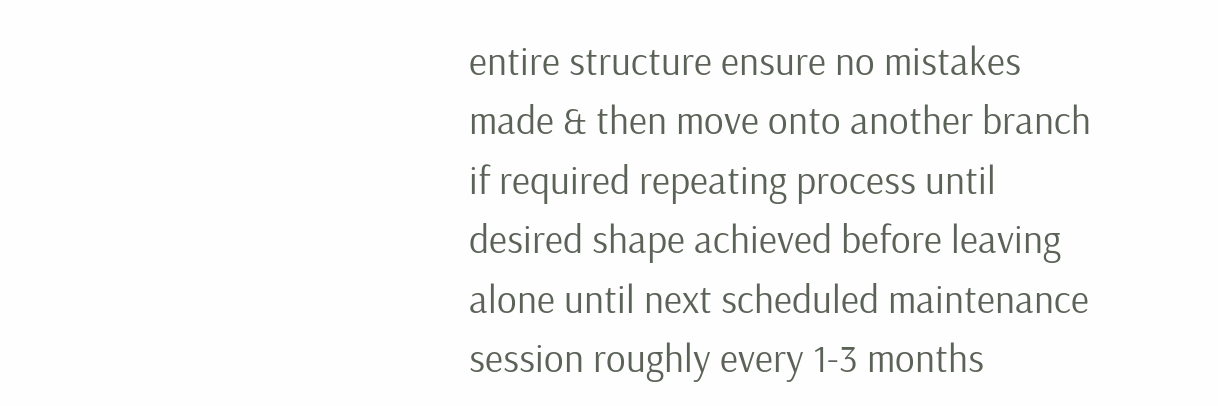entire structure ensure no mistakes made & then move onto another branch if required repeating process until desired shape achieved before leaving alone until next scheduled maintenance session roughly every 1-3 months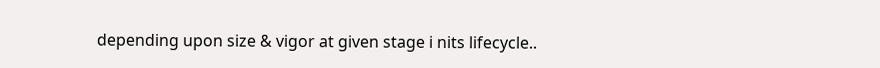depending upon size & vigor at given stage i nits lifecycle..